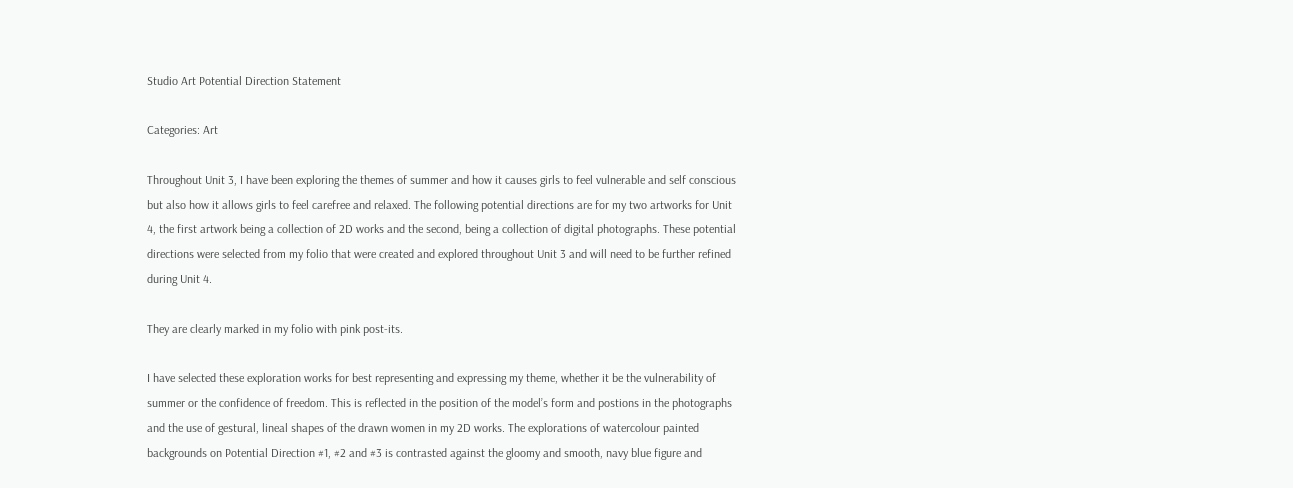Studio Art Potential Direction Statement

Categories: Art

Throughout Unit 3, I have been exploring the themes of summer and how it causes girls to feel vulnerable and self conscious but also how it allows girls to feel carefree and relaxed. The following potential directions are for my two artworks for Unit 4, the first artwork being a collection of 2D works and the second, being a collection of digital photographs. These potential directions were selected from my folio that were created and explored throughout Unit 3 and will need to be further refined during Unit 4.

They are clearly marked in my folio with pink post-its.

I have selected these exploration works for best representing and expressing my theme, whether it be the vulnerability of summer or the confidence of freedom. This is reflected in the position of the model’s form and postions in the photographs and the use of gestural, lineal shapes of the drawn women in my 2D works. The explorations of watercolour painted backgrounds on Potential Direction #1, #2 and #3 is contrasted against the gloomy and smooth, navy blue figure and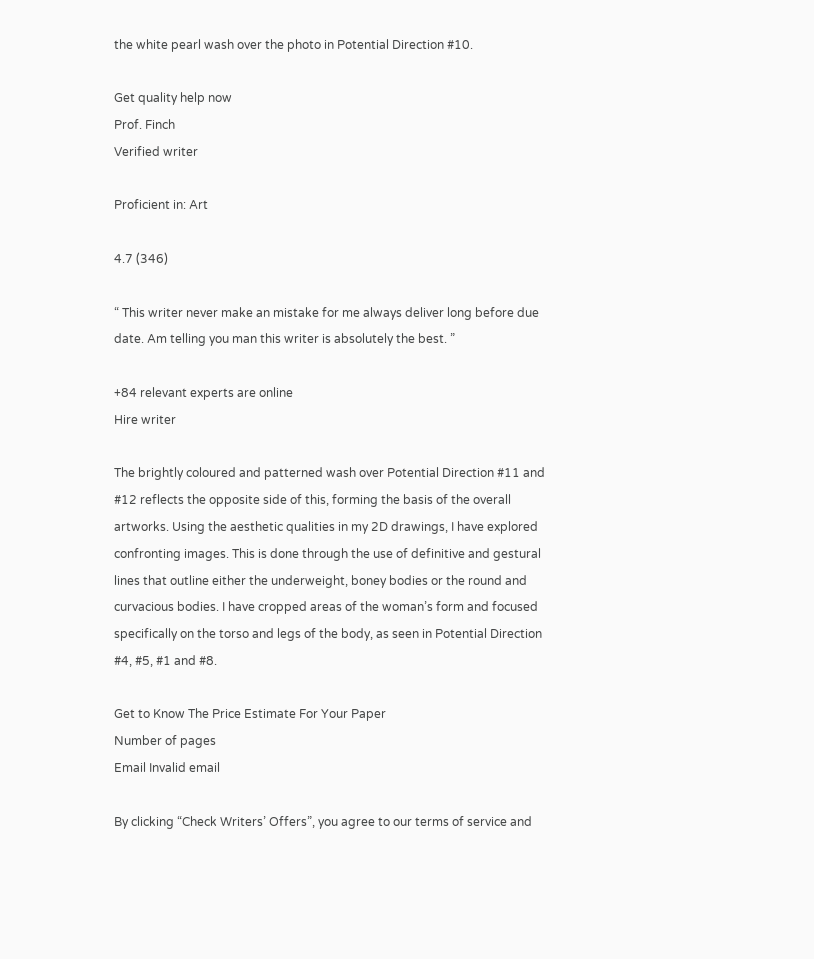the white pearl wash over the photo in Potential Direction #10.

Get quality help now
Prof. Finch
Verified writer

Proficient in: Art

4.7 (346)

“ This writer never make an mistake for me always deliver long before due date. Am telling you man this writer is absolutely the best. ”

+84 relevant experts are online
Hire writer

The brightly coloured and patterned wash over Potential Direction #11 and #12 reflects the opposite side of this, forming the basis of the overall artworks. Using the aesthetic qualities in my 2D drawings, I have explored confronting images. This is done through the use of definitive and gestural lines that outline either the underweight, boney bodies or the round and curvacious bodies. I have cropped areas of the woman’s form and focused specifically on the torso and legs of the body, as seen in Potential Direction #4, #5, #1 and #8.

Get to Know The Price Estimate For Your Paper
Number of pages
Email Invalid email

By clicking “Check Writers’ Offers”, you agree to our terms of service and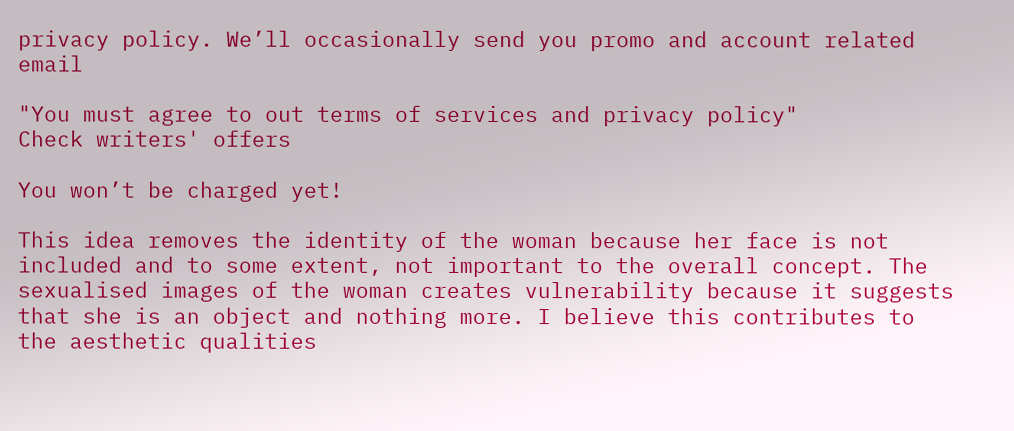privacy policy. We’ll occasionally send you promo and account related email

"You must agree to out terms of services and privacy policy"
Check writers' offers

You won’t be charged yet!

This idea removes the identity of the woman because her face is not included and to some extent, not important to the overall concept. The sexualised images of the woman creates vulnerability because it suggests that she is an object and nothing more. I believe this contributes to the aesthetic qualities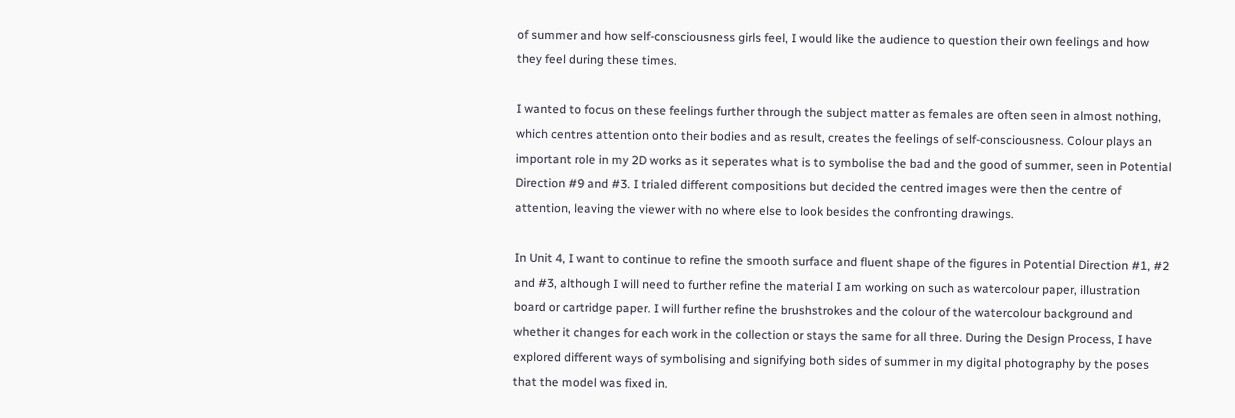of summer and how self-consciousness girls feel, I would like the audience to question their own feelings and how they feel during these times.

I wanted to focus on these feelings further through the subject matter as females are often seen in almost nothing, which centres attention onto their bodies and as result, creates the feelings of self-consciousness. Colour plays an important role in my 2D works as it seperates what is to symbolise the bad and the good of summer, seen in Potential Direction #9 and #3. I trialed different compositions but decided the centred images were then the centre of attention, leaving the viewer with no where else to look besides the confronting drawings.

In Unit 4, I want to continue to refine the smooth surface and fluent shape of the figures in Potential Direction #1, #2 and #3, although I will need to further refine the material I am working on such as watercolour paper, illustration board or cartridge paper. I will further refine the brushstrokes and the colour of the watercolour background and whether it changes for each work in the collection or stays the same for all three. During the Design Process, I have explored different ways of symbolising and signifying both sides of summer in my digital photography by the poses that the model was fixed in.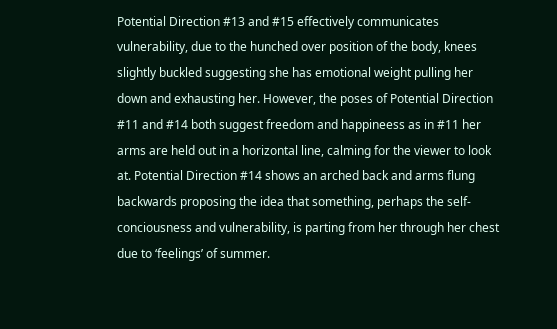Potential Direction #13 and #15 effectively communicates vulnerability, due to the hunched over position of the body, knees slightly buckled suggesting she has emotional weight pulling her down and exhausting her. However, the poses of Potential Direction #11 and #14 both suggest freedom and happineess as in #11 her arms are held out in a horizontal line, calming for the viewer to look at. Potential Direction #14 shows an arched back and arms flung backwards proposing the idea that something, perhaps the self-conciousness and vulnerability, is parting from her through her chest due to ‘feelings’ of summer.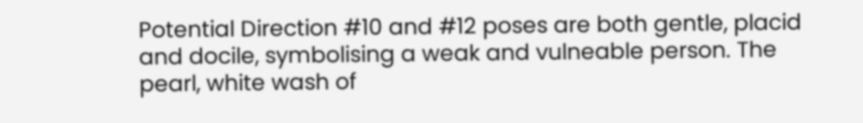Potential Direction #10 and #12 poses are both gentle, placid and docile, symbolising a weak and vulneable person. The pearl, white wash of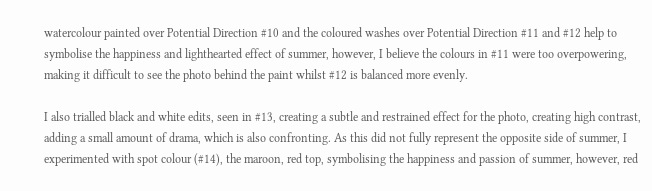watercolour painted over Potential Direction #10 and the coloured washes over Potential Direction #11 and #12 help to symbolise the happiness and lighthearted effect of summer, however, I believe the colours in #11 were too overpowering, making it difficult to see the photo behind the paint whilst #12 is balanced more evenly.

I also trialled black and white edits, seen in #13, creating a subtle and restrained effect for the photo, creating high contrast, adding a small amount of drama, which is also confronting. As this did not fully represent the opposite side of summer, I experimented with spot colour (#14), the maroon, red top, symbolising the happiness and passion of summer, however, red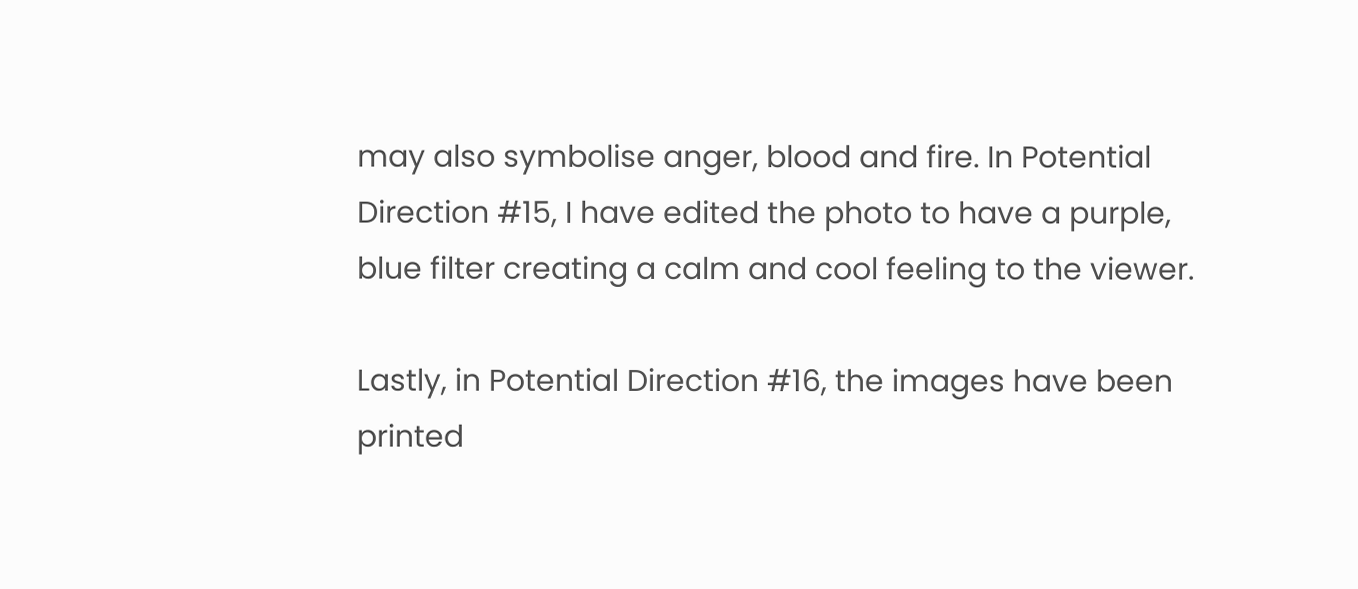may also symbolise anger, blood and fire. In Potential Direction #15, I have edited the photo to have a purple, blue filter creating a calm and cool feeling to the viewer.

Lastly, in Potential Direction #16, the images have been printed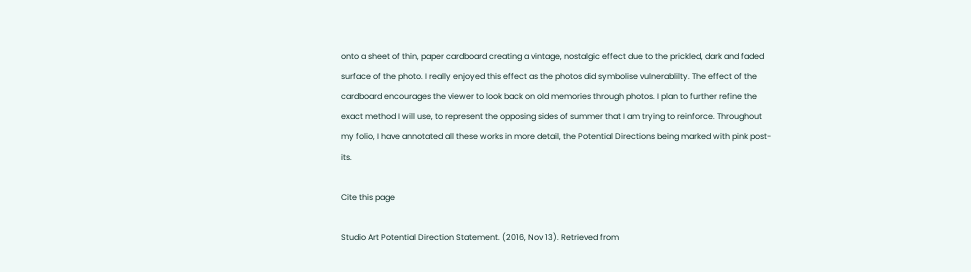onto a sheet of thin, paper cardboard creating a vintage, nostalgic effect due to the prickled, dark and faded surface of the photo. I really enjoyed this effect as the photos did symbolise vulnerablilty. The effect of the cardboard encourages the viewer to look back on old memories through photos. I plan to further refine the exact method I will use, to represent the opposing sides of summer that I am trying to reinforce. Throughout my folio, I have annotated all these works in more detail, the Potential Directions being marked with pink post-its.

Cite this page

Studio Art Potential Direction Statement. (2016, Nov 13). Retrieved from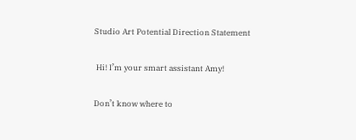Studio Art Potential Direction Statement

 Hi! I’m your smart assistant Amy!

Don’t know where to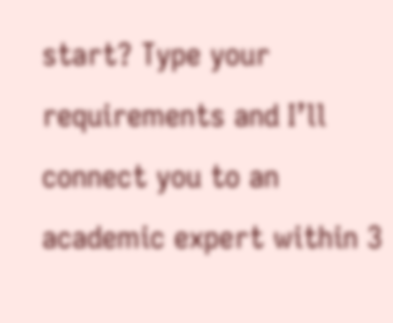start? Type your requirements and I’ll connect you to an academic expert within 3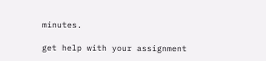minutes.

get help with your assignment